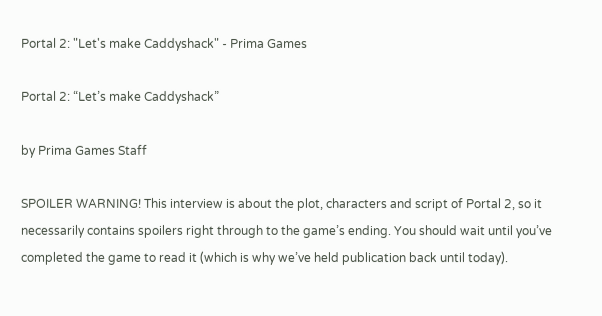Portal 2: "Let's make Caddyshack" - Prima Games

Portal 2: “Let’s make Caddyshack”

by Prima Games Staff

SPOILER WARNING! This interview is about the plot, characters and script of Portal 2, so it necessarily contains spoilers right through to the game’s ending. You should wait until you’ve completed the game to read it (which is why we’ve held publication back until today).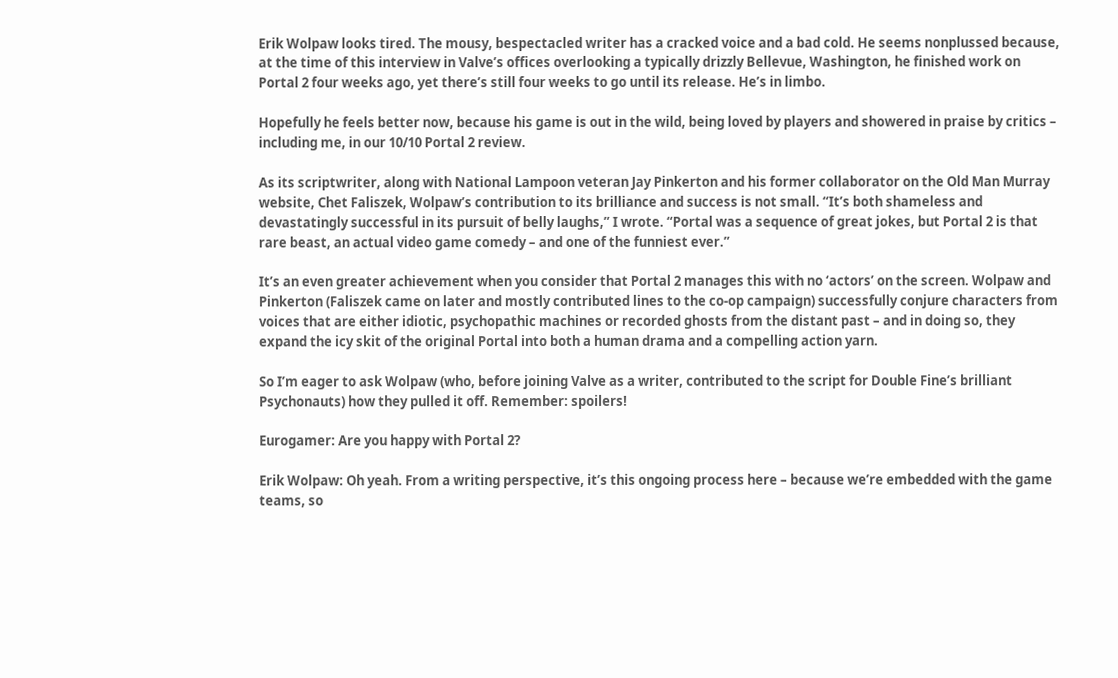Erik Wolpaw looks tired. The mousy, bespectacled writer has a cracked voice and a bad cold. He seems nonplussed because, at the time of this interview in Valve’s offices overlooking a typically drizzly Bellevue, Washington, he finished work on Portal 2 four weeks ago, yet there’s still four weeks to go until its release. He’s in limbo.

Hopefully he feels better now, because his game is out in the wild, being loved by players and showered in praise by critics – including me, in our 10/10 Portal 2 review.

As its scriptwriter, along with National Lampoon veteran Jay Pinkerton and his former collaborator on the Old Man Murray website, Chet Faliszek, Wolpaw’s contribution to its brilliance and success is not small. “It’s both shameless and devastatingly successful in its pursuit of belly laughs,” I wrote. “Portal was a sequence of great jokes, but Portal 2 is that rare beast, an actual video game comedy – and one of the funniest ever.”

It’s an even greater achievement when you consider that Portal 2 manages this with no ‘actors’ on the screen. Wolpaw and Pinkerton (Faliszek came on later and mostly contributed lines to the co-op campaign) successfully conjure characters from voices that are either idiotic, psychopathic machines or recorded ghosts from the distant past – and in doing so, they expand the icy skit of the original Portal into both a human drama and a compelling action yarn.

So I’m eager to ask Wolpaw (who, before joining Valve as a writer, contributed to the script for Double Fine’s brilliant Psychonauts) how they pulled it off. Remember: spoilers!

Eurogamer: Are you happy with Portal 2?

Erik Wolpaw: Oh yeah. From a writing perspective, it’s this ongoing process here – because we’re embedded with the game teams, so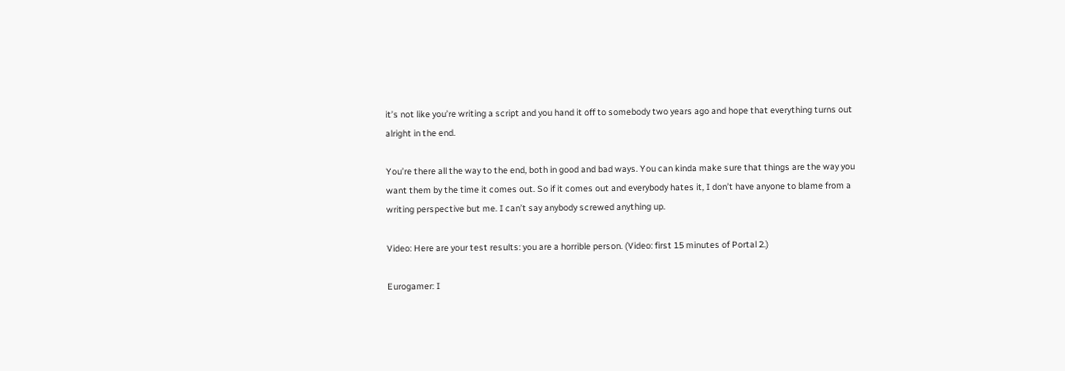it’s not like you’re writing a script and you hand it off to somebody two years ago and hope that everything turns out alright in the end.

You’re there all the way to the end, both in good and bad ways. You can kinda make sure that things are the way you want them by the time it comes out. So if it comes out and everybody hates it, I don’t have anyone to blame from a writing perspective but me. I can’t say anybody screwed anything up.

Video: Here are your test results: you are a horrible person. (Video: first 15 minutes of Portal 2.)

Eurogamer: I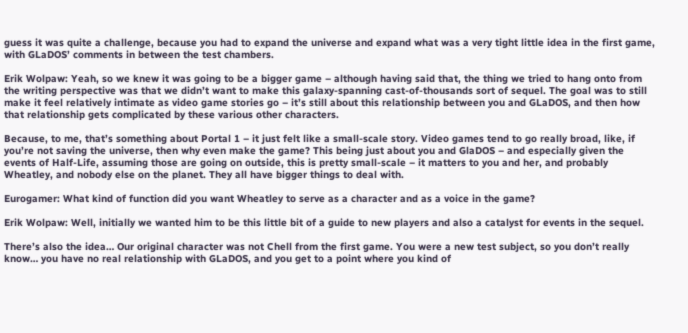guess it was quite a challenge, because you had to expand the universe and expand what was a very tight little idea in the first game, with GLaDOS’ comments in between the test chambers.

Erik Wolpaw: Yeah, so we knew it was going to be a bigger game – although having said that, the thing we tried to hang onto from the writing perspective was that we didn’t want to make this galaxy-spanning cast-of-thousands sort of sequel. The goal was to still make it feel relatively intimate as video game stories go – it’s still about this relationship between you and GLaDOS, and then how that relationship gets complicated by these various other characters.

Because, to me, that’s something about Portal 1 – it just felt like a small-scale story. Video games tend to go really broad, like, if you’re not saving the universe, then why even make the game? This being just about you and GlaDOS – and especially given the events of Half-Life, assuming those are going on outside, this is pretty small-scale – it matters to you and her, and probably Wheatley, and nobody else on the planet. They all have bigger things to deal with.

Eurogamer: What kind of function did you want Wheatley to serve as a character and as a voice in the game?

Erik Wolpaw: Well, initially we wanted him to be this little bit of a guide to new players and also a catalyst for events in the sequel.

There’s also the idea… Our original character was not Chell from the first game. You were a new test subject, so you don’t really know… you have no real relationship with GLaDOS, and you get to a point where you kind of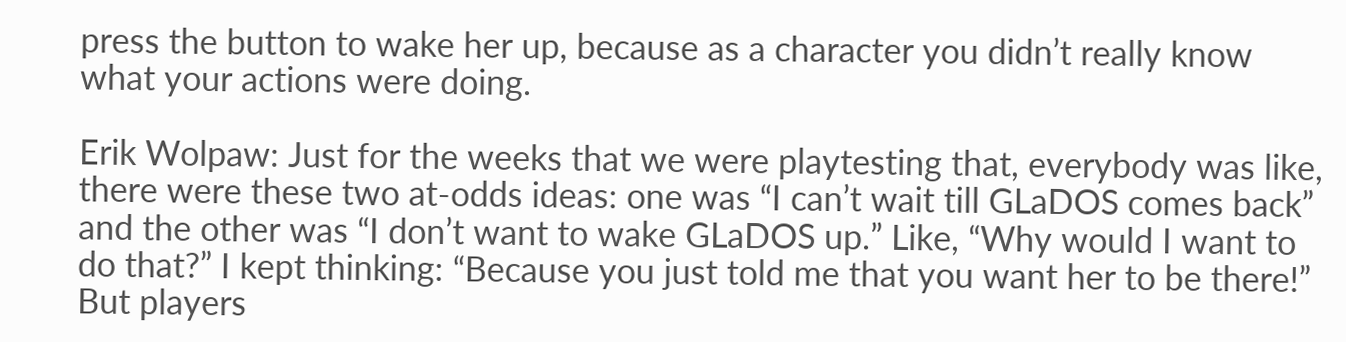press the button to wake her up, because as a character you didn’t really know what your actions were doing.

Erik Wolpaw: Just for the weeks that we were playtesting that, everybody was like, there were these two at-odds ideas: one was “I can’t wait till GLaDOS comes back” and the other was “I don’t want to wake GLaDOS up.” Like, “Why would I want to do that?” I kept thinking: “Because you just told me that you want her to be there!” But players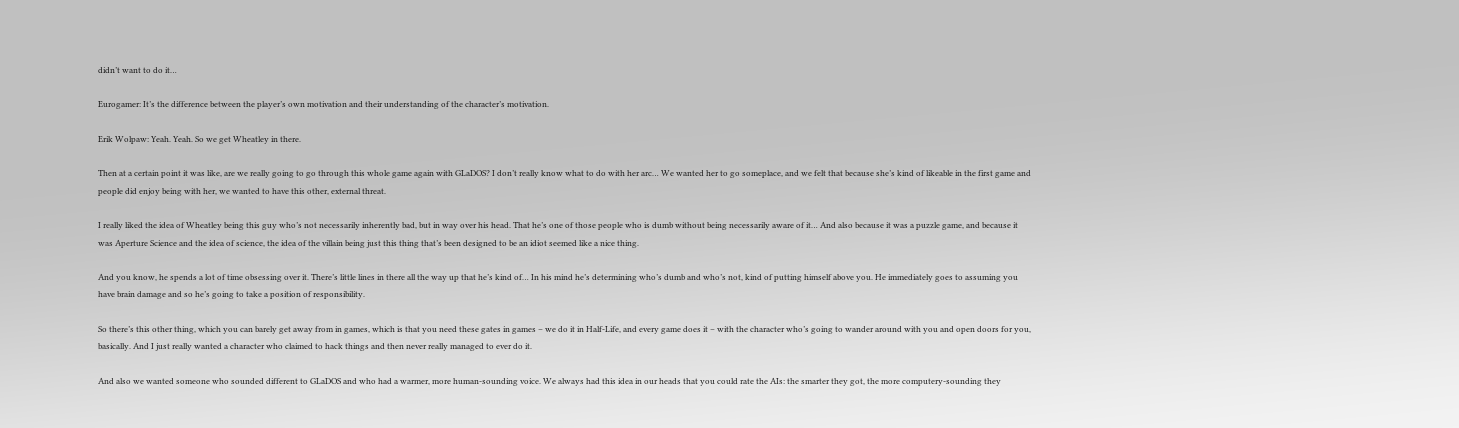didn’t want to do it…

Eurogamer: It’s the difference between the player’s own motivation and their understanding of the character’s motivation.

Erik Wolpaw: Yeah. Yeah. So we get Wheatley in there.

Then at a certain point it was like, are we really going to go through this whole game again with GLaDOS? I don’t really know what to do with her arc… We wanted her to go someplace, and we felt that because she’s kind of likeable in the first game and people did enjoy being with her, we wanted to have this other, external threat.

I really liked the idea of Wheatley being this guy who’s not necessarily inherently bad, but in way over his head. That he’s one of those people who is dumb without being necessarily aware of it… And also because it was a puzzle game, and because it was Aperture Science and the idea of science, the idea of the villain being just this thing that’s been designed to be an idiot seemed like a nice thing.

And you know, he spends a lot of time obsessing over it. There’s little lines in there all the way up that he’s kind of… In his mind he’s determining who’s dumb and who’s not, kind of putting himself above you. He immediately goes to assuming you have brain damage and so he’s going to take a position of responsibility.

So there’s this other thing, which you can barely get away from in games, which is that you need these gates in games – we do it in Half-Life, and every game does it – with the character who’s going to wander around with you and open doors for you, basically. And I just really wanted a character who claimed to hack things and then never really managed to ever do it.

And also we wanted someone who sounded different to GLaDOS and who had a warmer, more human-sounding voice. We always had this idea in our heads that you could rate the AIs: the smarter they got, the more computery-sounding they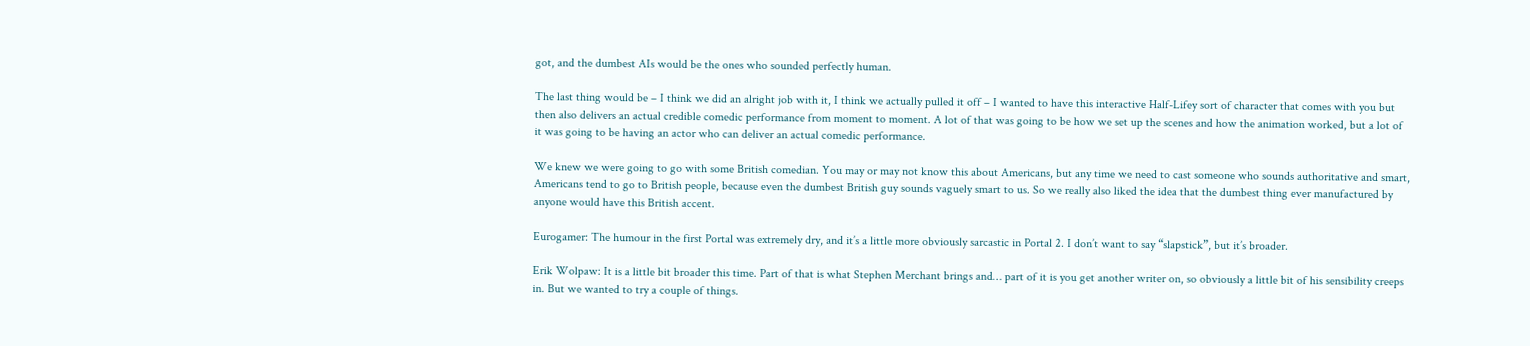got, and the dumbest AIs would be the ones who sounded perfectly human.

The last thing would be – I think we did an alright job with it, I think we actually pulled it off – I wanted to have this interactive Half-Lifey sort of character that comes with you but then also delivers an actual credible comedic performance from moment to moment. A lot of that was going to be how we set up the scenes and how the animation worked, but a lot of it was going to be having an actor who can deliver an actual comedic performance.

We knew we were going to go with some British comedian. You may or may not know this about Americans, but any time we need to cast someone who sounds authoritative and smart, Americans tend to go to British people, because even the dumbest British guy sounds vaguely smart to us. So we really also liked the idea that the dumbest thing ever manufactured by anyone would have this British accent.

Eurogamer: The humour in the first Portal was extremely dry, and it’s a little more obviously sarcastic in Portal 2. I don’t want to say “slapstick”, but it’s broader.

Erik Wolpaw: It is a little bit broader this time. Part of that is what Stephen Merchant brings and… part of it is you get another writer on, so obviously a little bit of his sensibility creeps in. But we wanted to try a couple of things.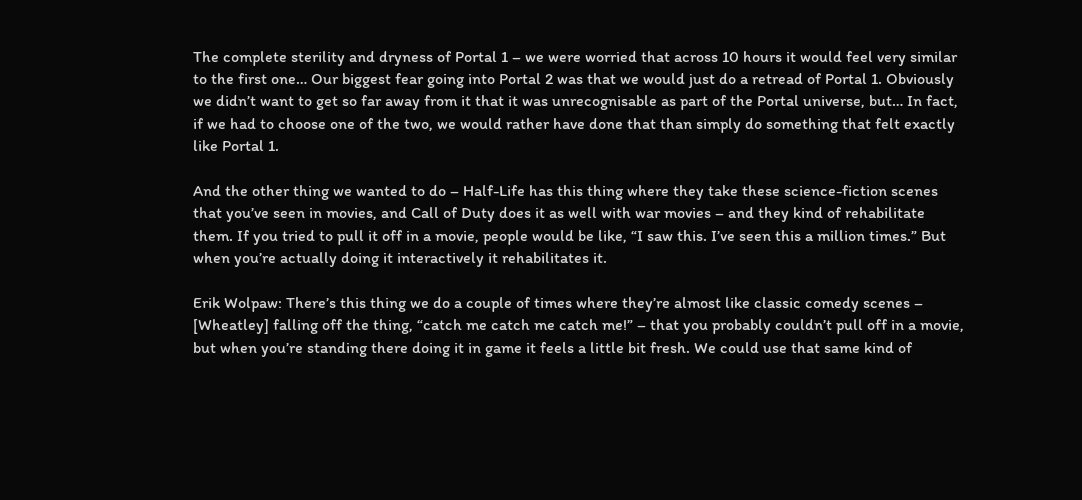The complete sterility and dryness of Portal 1 – we were worried that across 10 hours it would feel very similar to the first one… Our biggest fear going into Portal 2 was that we would just do a retread of Portal 1. Obviously we didn’t want to get so far away from it that it was unrecognisable as part of the Portal universe, but… In fact, if we had to choose one of the two, we would rather have done that than simply do something that felt exactly like Portal 1.

And the other thing we wanted to do – Half-Life has this thing where they take these science-fiction scenes that you’ve seen in movies, and Call of Duty does it as well with war movies – and they kind of rehabilitate them. If you tried to pull it off in a movie, people would be like, “I saw this. I’ve seen this a million times.” But when you’re actually doing it interactively it rehabilitates it.

Erik Wolpaw: There’s this thing we do a couple of times where they’re almost like classic comedy scenes – [Wheatley] falling off the thing, “catch me catch me catch me!” – that you probably couldn’t pull off in a movie, but when you’re standing there doing it in game it feels a little bit fresh. We could use that same kind of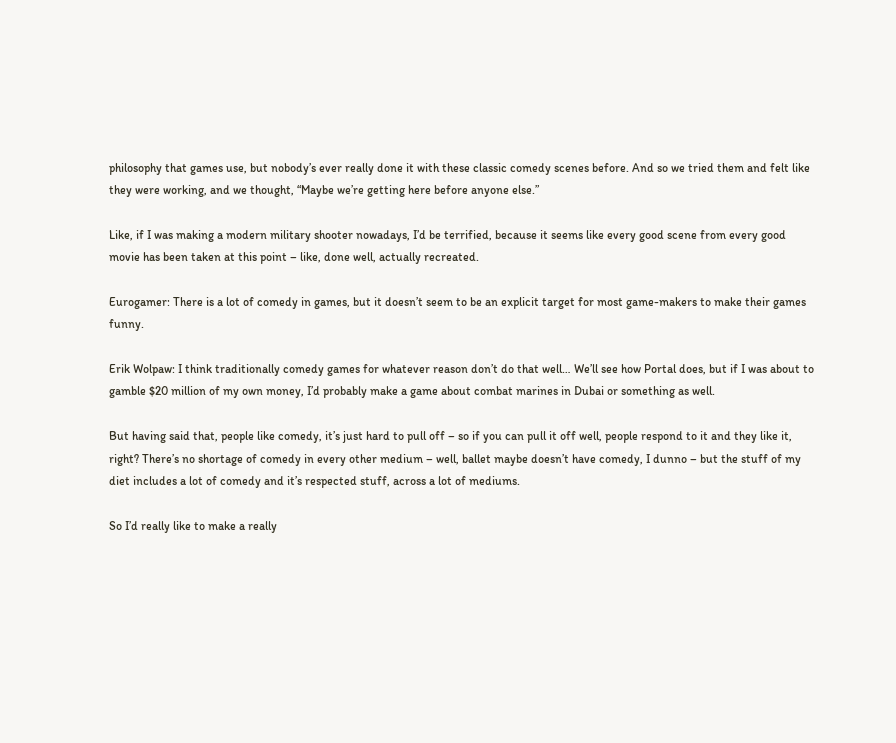philosophy that games use, but nobody’s ever really done it with these classic comedy scenes before. And so we tried them and felt like they were working, and we thought, “Maybe we’re getting here before anyone else.”

Like, if I was making a modern military shooter nowadays, I’d be terrified, because it seems like every good scene from every good movie has been taken at this point – like, done well, actually recreated.

Eurogamer: There is a lot of comedy in games, but it doesn’t seem to be an explicit target for most game-makers to make their games funny.

Erik Wolpaw: I think traditionally comedy games for whatever reason don’t do that well… We’ll see how Portal does, but if I was about to gamble $20 million of my own money, I’d probably make a game about combat marines in Dubai or something as well.

But having said that, people like comedy, it’s just hard to pull off – so if you can pull it off well, people respond to it and they like it, right? There’s no shortage of comedy in every other medium – well, ballet maybe doesn’t have comedy, I dunno – but the stuff of my diet includes a lot of comedy and it’s respected stuff, across a lot of mediums.

So I’d really like to make a really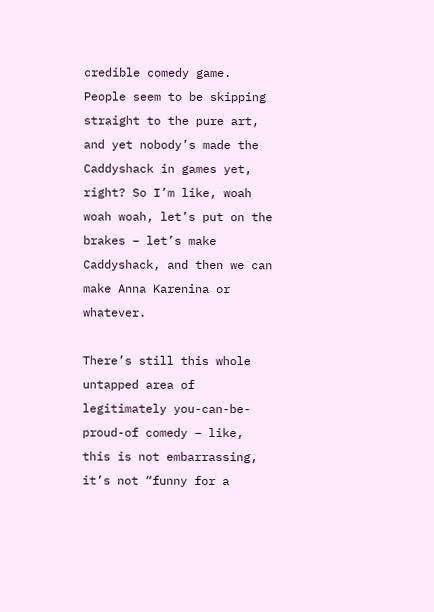credible comedy game. People seem to be skipping straight to the pure art, and yet nobody’s made the Caddyshack in games yet, right? So I’m like, woah woah woah, let’s put on the brakes – let’s make Caddyshack, and then we can make Anna Karenina or whatever.

There’s still this whole untapped area of legitimately you-can-be-proud-of comedy – like, this is not embarrassing, it’s not “funny for a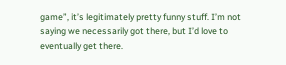game”, it’s legitimately pretty funny stuff. I’m not saying we necessarily got there, but I’d love to eventually get there.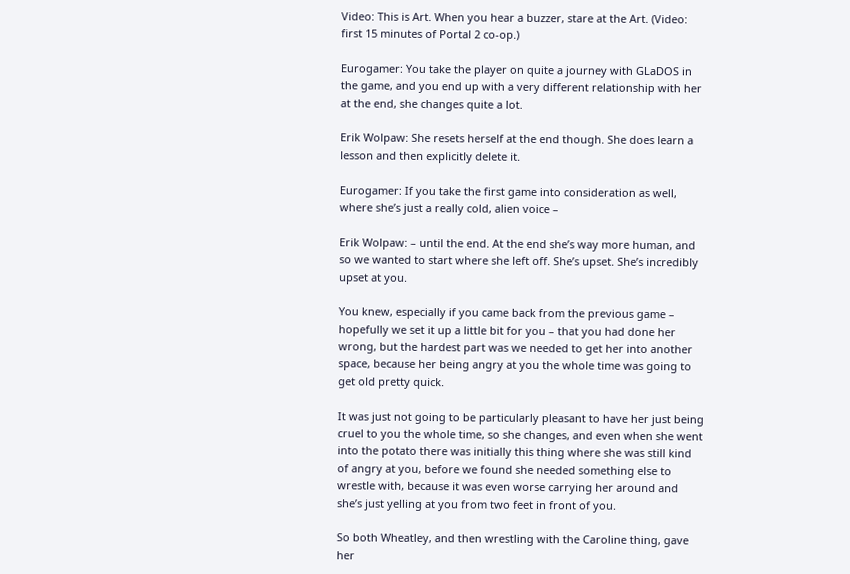Video: This is Art. When you hear a buzzer, stare at the Art. (Video: first 15 minutes of Portal 2 co-op.)

Eurogamer: You take the player on quite a journey with GLaDOS in the game, and you end up with a very different relationship with her at the end, she changes quite a lot.

Erik Wolpaw: She resets herself at the end though. She does learn a lesson and then explicitly delete it.

Eurogamer: If you take the first game into consideration as well, where she’s just a really cold, alien voice –

Erik Wolpaw: – until the end. At the end she’s way more human, and so we wanted to start where she left off. She’s upset. She’s incredibly upset at you.

You knew, especially if you came back from the previous game – hopefully we set it up a little bit for you – that you had done her wrong, but the hardest part was we needed to get her into another space, because her being angry at you the whole time was going to get old pretty quick.

It was just not going to be particularly pleasant to have her just being cruel to you the whole time, so she changes, and even when she went into the potato there was initially this thing where she was still kind of angry at you, before we found she needed something else to wrestle with, because it was even worse carrying her around and she’s just yelling at you from two feet in front of you.

So both Wheatley, and then wrestling with the Caroline thing, gave her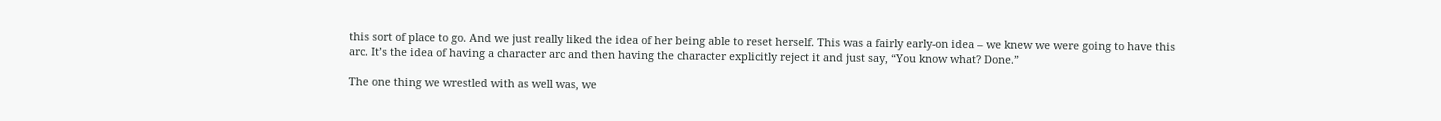this sort of place to go. And we just really liked the idea of her being able to reset herself. This was a fairly early-on idea – we knew we were going to have this arc. It’s the idea of having a character arc and then having the character explicitly reject it and just say, “You know what? Done.”

The one thing we wrestled with as well was, we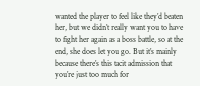wanted the player to feel like they’d beaten her, but we didn’t really want you to have to fight her again as a boss battle, so at the end, she does let you go. But it’s mainly because there’s this tacit admission that you’re just too much for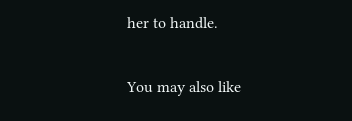her to handle.

You may also like